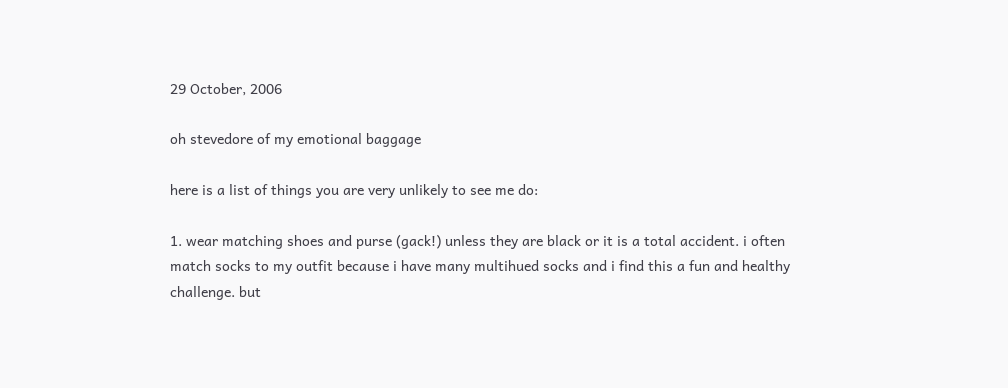29 October, 2006

oh stevedore of my emotional baggage

here is a list of things you are very unlikely to see me do:

1. wear matching shoes and purse (gack!) unless they are black or it is a total accident. i often match socks to my outfit because i have many multihued socks and i find this a fun and healthy challenge. but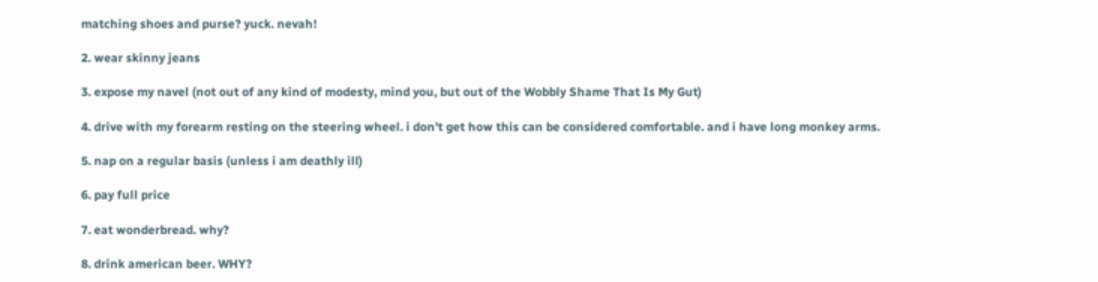matching shoes and purse? yuck. nevah!

2. wear skinny jeans

3. expose my navel (not out of any kind of modesty, mind you, but out of the Wobbly Shame That Is My Gut)

4. drive with my forearm resting on the steering wheel. i don't get how this can be considered comfortable. and i have long monkey arms.

5. nap on a regular basis (unless i am deathly ill)

6. pay full price

7. eat wonderbread. why?

8. drink american beer. WHY?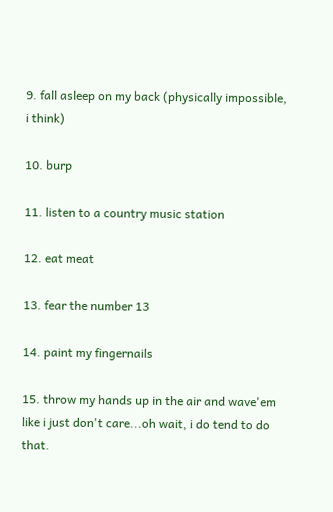9. fall asleep on my back (physically impossible, i think)

10. burp

11. listen to a country music station

12. eat meat

13. fear the number 13

14. paint my fingernails

15. throw my hands up in the air and wave'em like i just don't care...oh wait, i do tend to do that.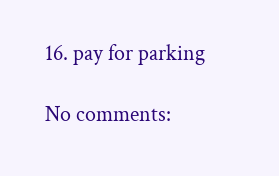16. pay for parking

No comments: